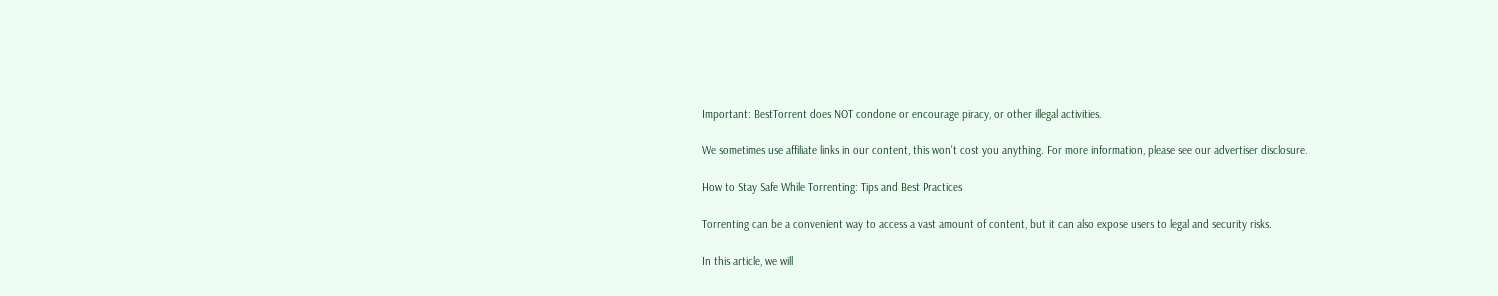Important: BestTorrent does NOT condone or encourage piracy, or other illegal activities.

We sometimes use affiliate links in our content, this won't cost you anything. For more information, please see our advertiser disclosure.

How to Stay Safe While Torrenting: Tips and Best Practices

Torrenting can be a convenient way to access a vast amount of content, but it can also expose users to legal and security risks.

In this article, we will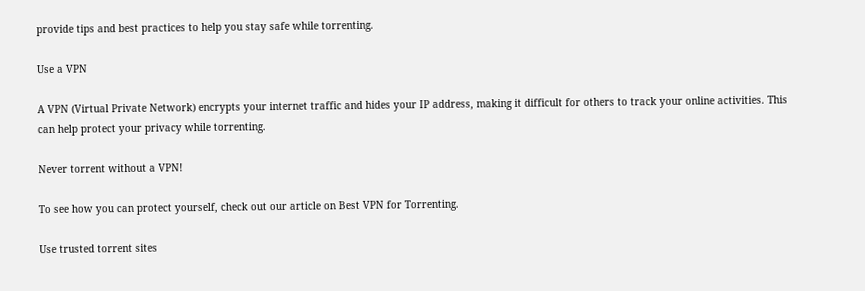provide tips and best practices to help you stay safe while torrenting.

Use a VPN

A VPN (Virtual Private Network) encrypts your internet traffic and hides your IP address, making it difficult for others to track your online activities. This can help protect your privacy while torrenting.

Never torrent without a VPN!

To see how you can protect yourself, check out our article on Best VPN for Torrenting.

Use trusted torrent sites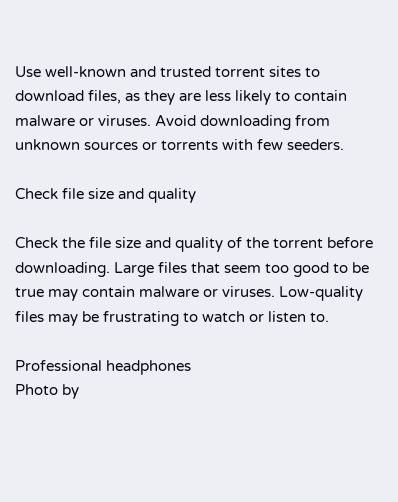Use well-known and trusted torrent sites to download files, as they are less likely to contain malware or viruses. Avoid downloading from unknown sources or torrents with few seeders.

Check file size and quality

Check the file size and quality of the torrent before downloading. Large files that seem too good to be true may contain malware or viruses. Low-quality files may be frustrating to watch or listen to.

Professional headphones
Photo by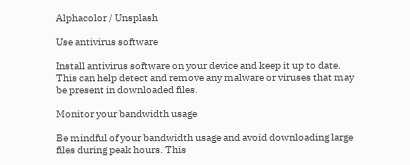Alphacolor / Unsplash

Use antivirus software

Install antivirus software on your device and keep it up to date. This can help detect and remove any malware or viruses that may be present in downloaded files.

Monitor your bandwidth usage

Be mindful of your bandwidth usage and avoid downloading large files during peak hours. This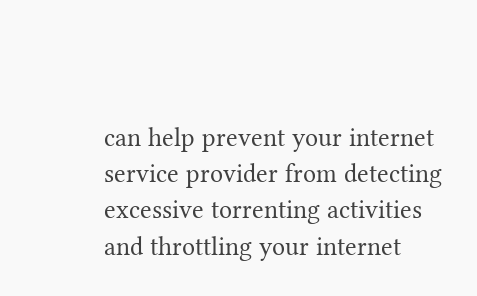can help prevent your internet service provider from detecting excessive torrenting activities and throttling your internet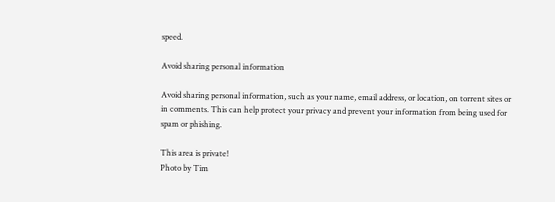speed.

Avoid sharing personal information

Avoid sharing personal information, such as your name, email address, or location, on torrent sites or in comments. This can help protect your privacy and prevent your information from being used for spam or phishing.

This area is private!
Photo by Tim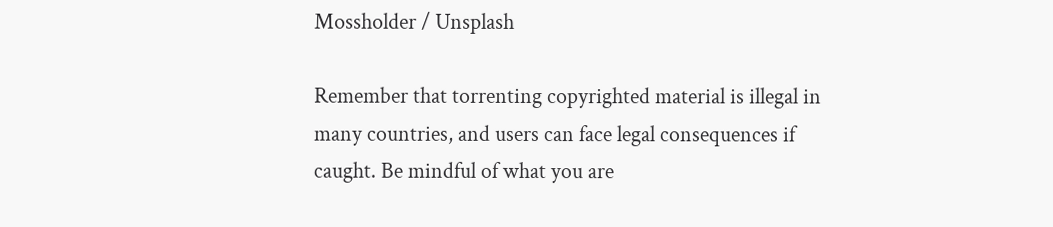Mossholder / Unsplash

Remember that torrenting copyrighted material is illegal in many countries, and users can face legal consequences if caught. Be mindful of what you are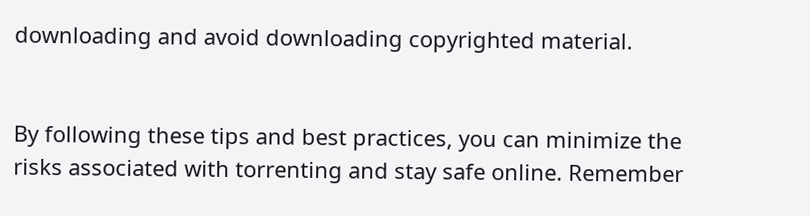downloading and avoid downloading copyrighted material.


By following these tips and best practices, you can minimize the risks associated with torrenting and stay safe online. Remember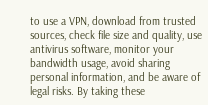to use a VPN, download from trusted sources, check file size and quality, use antivirus software, monitor your bandwidth usage, avoid sharing personal information, and be aware of legal risks. By taking these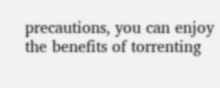precautions, you can enjoy the benefits of torrenting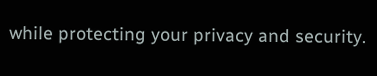while protecting your privacy and security.